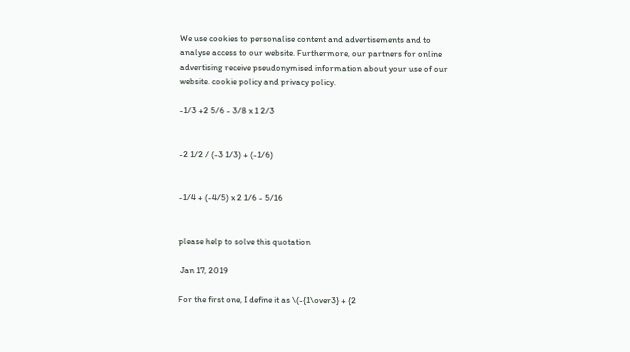We use cookies to personalise content and advertisements and to analyse access to our website. Furthermore, our partners for online advertising receive pseudonymised information about your use of our website. cookie policy and privacy policy.

-1/3 +2 5/6 - 3/8 x 1 2/3


-2 1/2 / (-3 1/3) + (-1/6)


-1/4 + (-4/5) x 2 1/6 - 5/16


please help to solve this quotation

 Jan 17, 2019

For the first one, I define it as \(-{1\over3} + {2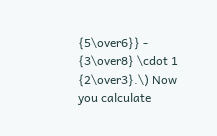{5\over6}} - {3\over8} \cdot 1 {2\over3}.\) Now you calculate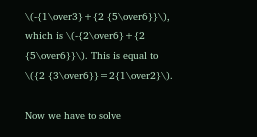\(-{1\over3}+{2 {5\over6}}\), which is \(-{2\over6}+{2 {5\over6}}\). This is equal to \({2 {3\over6}}=2{1\over2}\).

Now we have to solve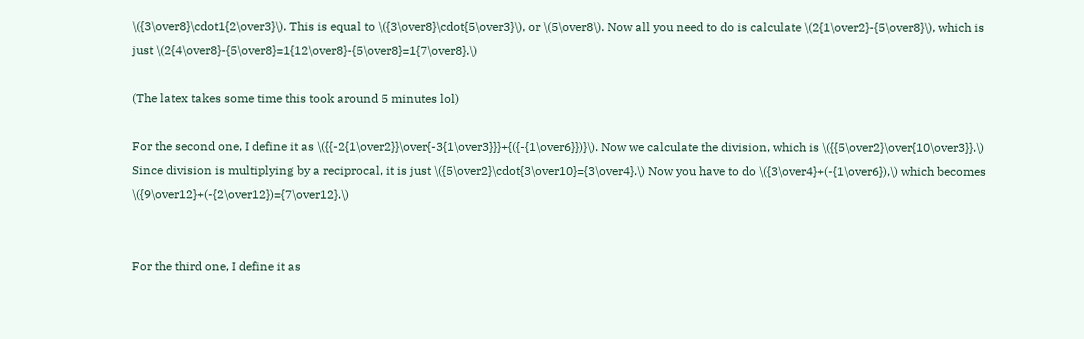\({3\over8}\cdot1{2\over3}\). This is equal to \({3\over8}\cdot{5\over3}\), or \(5\over8\). Now all you need to do is calculate \(2{1\over2}-{5\over8}\), which is just \(2{4\over8}-{5\over8}=1{12\over8}-{5\over8}=1{7\over8}.\)

(The latex takes some time this took around 5 minutes lol)

For the second one, I define it as \({{-2{1\over2}}\over{-3{1\over3}}}+{({-{1\over6}})}\). Now we calculate the division, which is \({{5\over2}\over{10\over3}}.\) Since division is multiplying by a reciprocal, it is just \({5\over2}\cdot{3\over10}={3\over4}.\) Now you have to do \({3\over4}+(-{1\over6}),\) which becomes \({9\over12}+(-{2\over12})={7\over12}.\)


For the third one, I define it as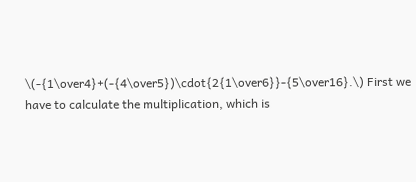\(-{1\over4}+(-{4\over5})\cdot{2{1\over6}}-{5\over16}.\) First we have to calculate the multiplication, which is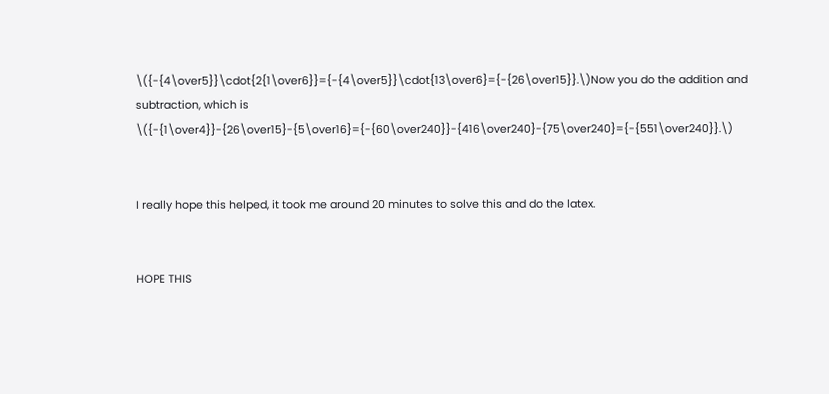\({-{4\over5}}\cdot{2{1\over6}}={-{4\over5}}\cdot{13\over6}={-{26\over15}}.\)Now you do the addition and subtraction, which is \({-{1\over4}}-{26\over15}-{5\over16}={-{60\over240}}-{416\over240}-{75\over240}={-{551\over240}}.\)


I really hope this helped, it took me around 20 minutes to solve this and do the latex.


HOPE THIS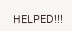HELPED!!!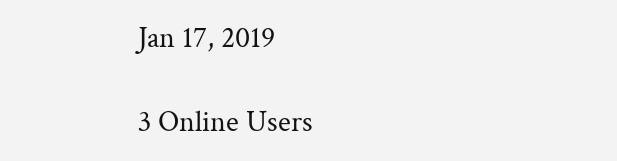Jan 17, 2019

3 Online Users